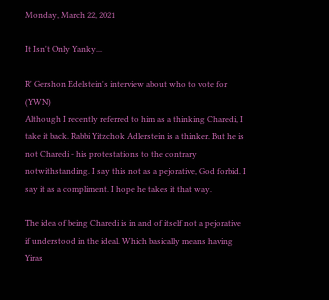Monday, March 22, 2021

It Isn't Only Yanky...

R' Gershon Edelstein's interview about who to vote for (YWN)
Although I recently referred to him as a thinking Charedi, I take it back. Rabbi Yitzchok Adlerstein is a thinker. But he is not Charedi - his protestations to the contrary notwithstanding. I say this not as a pejorative, God forbid. I say it as a compliment. I hope he takes it that way.

The idea of being Charedi is in and of itself not a pejorative if understood in the ideal. Which basically means having Yiras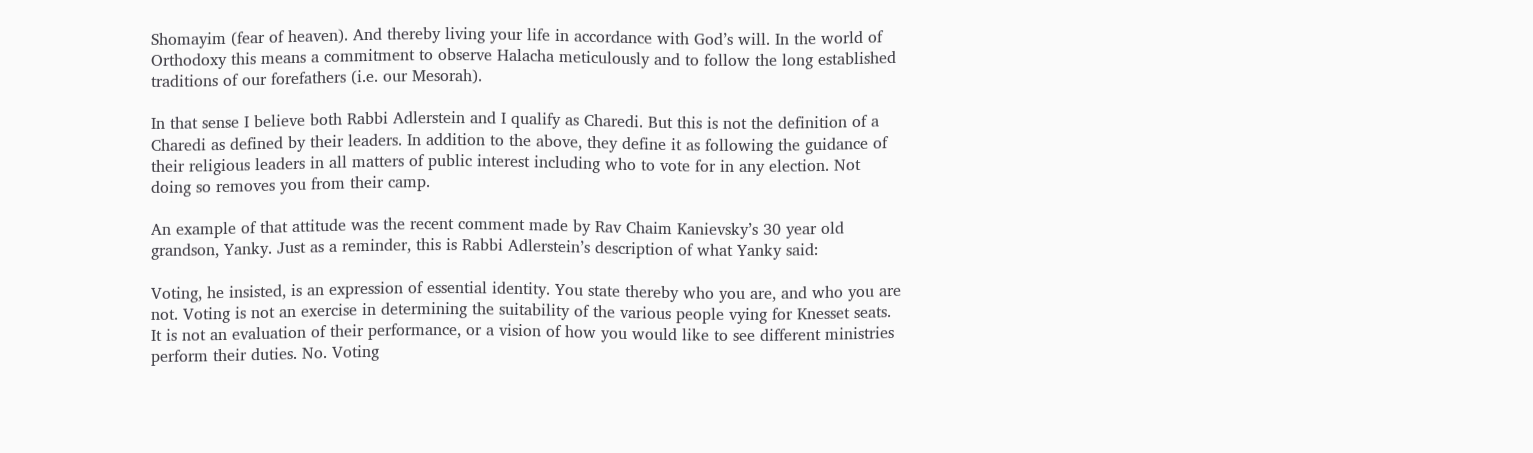Shomayim (fear of heaven). And thereby living your life in accordance with God’s will. In the world of Orthodoxy this means a commitment to observe Halacha meticulously and to follow the long established traditions of our forefathers (i.e. our Mesorah).

In that sense I believe both Rabbi Adlerstein and I qualify as Charedi. But this is not the definition of a Charedi as defined by their leaders. In addition to the above, they define it as following the guidance of their religious leaders in all matters of public interest including who to vote for in any election. Not doing so removes you from their camp.

An example of that attitude was the recent comment made by Rav Chaim Kanievsky’s 30 year old grandson, Yanky. Just as a reminder, this is Rabbi Adlerstein’s description of what Yanky said:

Voting, he insisted, is an expression of essential identity. You state thereby who you are, and who you are not. Voting is not an exercise in determining the suitability of the various people vying for Knesset seats. It is not an evaluation of their performance, or a vision of how you would like to see different ministries perform their duties. No. Voting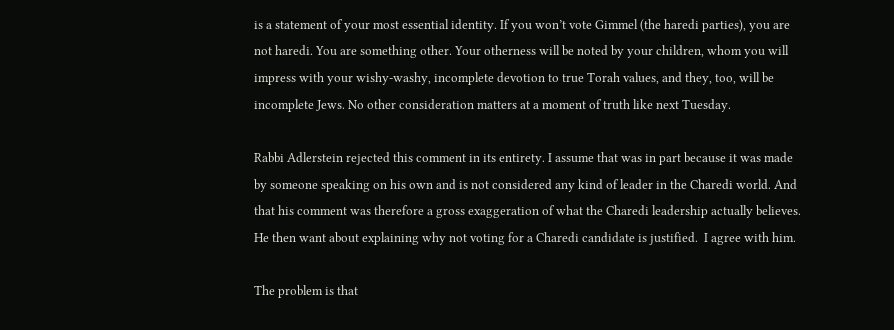is a statement of your most essential identity. If you won’t vote Gimmel (the haredi parties), you are not haredi. You are something other. Your otherness will be noted by your children, whom you will impress with your wishy-washy, incomplete devotion to true Torah values, and they, too, will be incomplete Jews. No other consideration matters at a moment of truth like next Tuesday.

Rabbi Adlerstein rejected this comment in its entirety. I assume that was in part because it was made by someone speaking on his own and is not considered any kind of leader in the Charedi world. And that his comment was therefore a gross exaggeration of what the Charedi leadership actually believes. He then want about explaining why not voting for a Charedi candidate is justified.  I agree with him.

The problem is that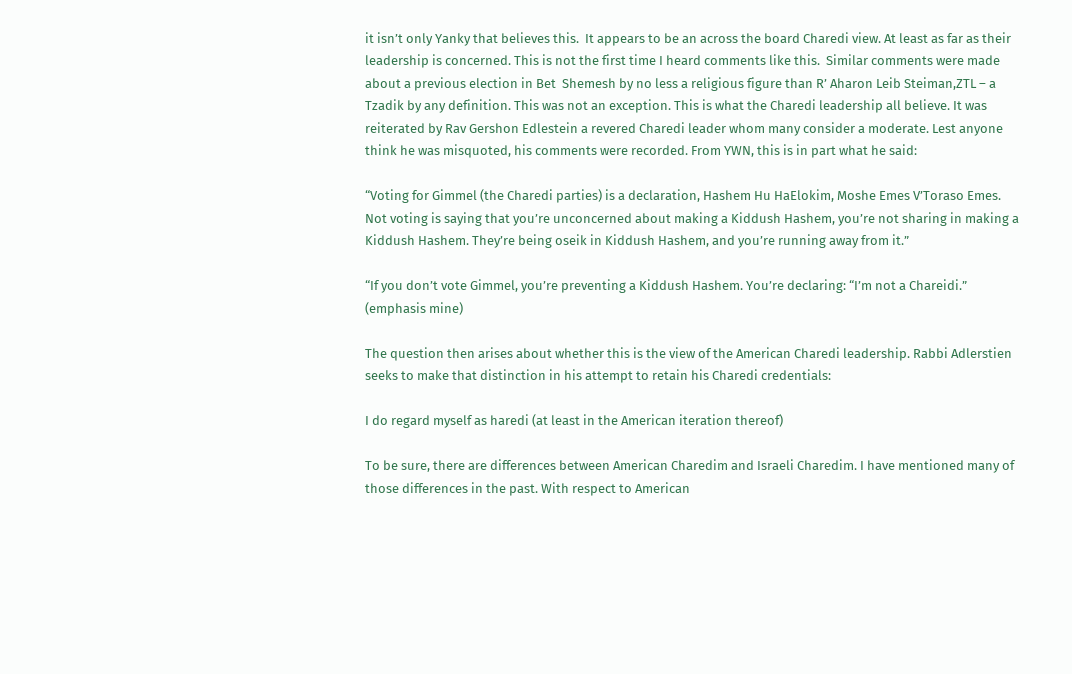it isn’t only Yanky that believes this.  It appears to be an across the board Charedi view. At least as far as their leadership is concerned. This is not the first time I heard comments like this.  Similar comments were made about a previous election in Bet  Shemesh by no less a religious figure than R’ Aharon Leib Steiman,ZTL – a Tzadik by any definition. This was not an exception. This is what the Charedi leadership all believe. It was reiterated by Rav Gershon Edlestein a revered Charedi leader whom many consider a moderate. Lest anyone think he was misquoted, his comments were recorded. From YWN, this is in part what he said:

“Voting for Gimmel (the Charedi parties) is a declaration, Hashem Hu HaElokim, Moshe Emes V’Toraso Emes. Not voting is saying that you’re unconcerned about making a Kiddush Hashem, you’re not sharing in making a Kiddush Hashem. They’re being oseik in Kiddush Hashem, and you’re running away from it.”

“If you don’t vote Gimmel, you’re preventing a Kiddush Hashem. You’re declaring: “I’m not a Chareidi.” (emphasis mine)

The question then arises about whether this is the view of the American Charedi leadership. Rabbi Adlerstien seeks to make that distinction in his attempt to retain his Charedi credentials:

I do regard myself as haredi (at least in the American iteration thereof)

To be sure, there are differences between American Charedim and Israeli Charedim. I have mentioned many of those differences in the past. With respect to American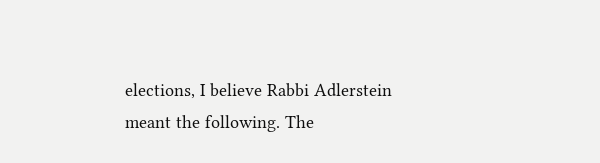elections, I believe Rabbi Adlerstein meant the following. The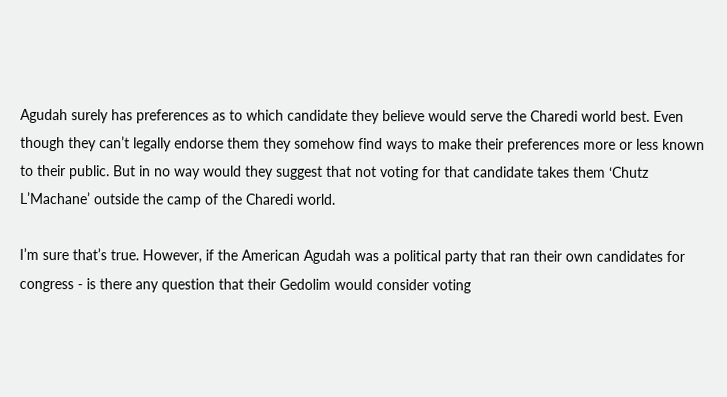Agudah surely has preferences as to which candidate they believe would serve the Charedi world best. Even though they can’t legally endorse them they somehow find ways to make their preferences more or less known to their public. But in no way would they suggest that not voting for that candidate takes them ‘Chutz L’Machane’ outside the camp of the Charedi world.

I’m sure that’s true. However, if the American Agudah was a political party that ran their own candidates for congress - is there any question that their Gedolim would consider voting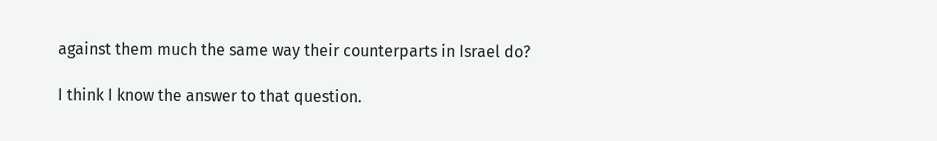against them much the same way their counterparts in Israel do?

I think I know the answer to that question.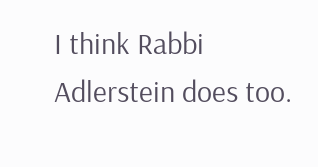I think Rabbi Adlerstein does too.